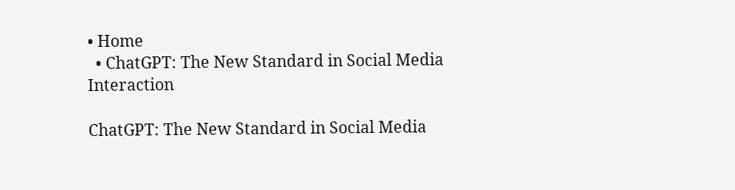• Home
  • ChatGPT: The New Standard in Social Media Interaction

ChatGPT: The New Standard in Social Media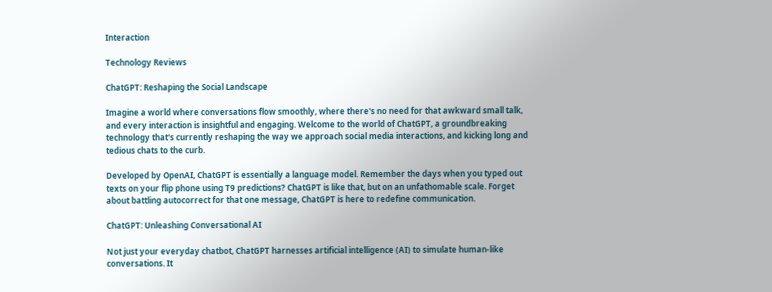Interaction

Technology Reviews

ChatGPT: Reshaping the Social Landscape

Imagine a world where conversations flow smoothly, where there's no need for that awkward small talk, and every interaction is insightful and engaging. Welcome to the world of ChatGPT, a groundbreaking technology that's currently reshaping the way we approach social media interactions, and kicking long and tedious chats to the curb.

Developed by OpenAI, ChatGPT is essentially a language model. Remember the days when you typed out texts on your flip phone using T9 predictions? ChatGPT is like that, but on an unfathomable scale. Forget about battling autocorrect for that one message, ChatGPT is here to redefine communication.

ChatGPT: Unleashing Conversational AI

Not just your everyday chatbot, ChatGPT harnesses artificial intelligence (AI) to simulate human-like conversations. It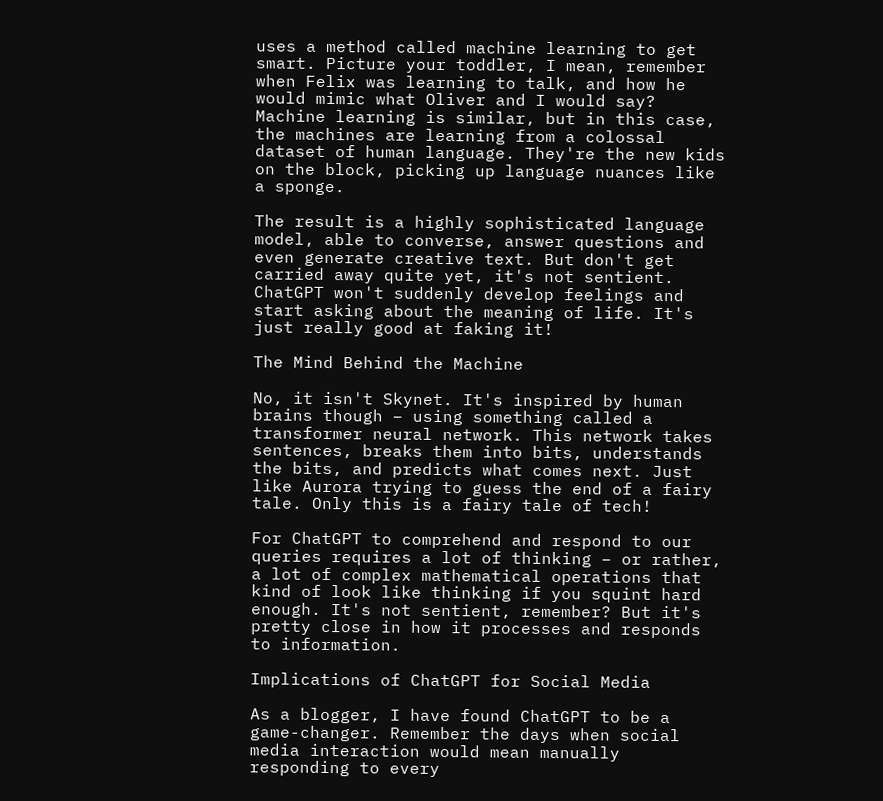uses a method called machine learning to get smart. Picture your toddler, I mean, remember when Felix was learning to talk, and how he would mimic what Oliver and I would say? Machine learning is similar, but in this case, the machines are learning from a colossal dataset of human language. They're the new kids on the block, picking up language nuances like a sponge.

The result is a highly sophisticated language model, able to converse, answer questions and even generate creative text. But don't get carried away quite yet, it's not sentient. ChatGPT won't suddenly develop feelings and start asking about the meaning of life. It's just really good at faking it!

The Mind Behind the Machine

No, it isn't Skynet. It's inspired by human brains though – using something called a transformer neural network. This network takes sentences, breaks them into bits, understands the bits, and predicts what comes next. Just like Aurora trying to guess the end of a fairy tale. Only this is a fairy tale of tech!

For ChatGPT to comprehend and respond to our queries requires a lot of thinking – or rather, a lot of complex mathematical operations that kind of look like thinking if you squint hard enough. It's not sentient, remember? But it's pretty close in how it processes and responds to information.

Implications of ChatGPT for Social Media

As a blogger, I have found ChatGPT to be a game-changer. Remember the days when social media interaction would mean manually responding to every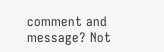comment and message? Not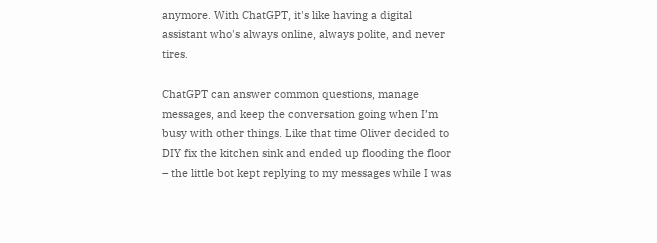anymore. With ChatGPT, it's like having a digital assistant who's always online, always polite, and never tires.

ChatGPT can answer common questions, manage messages, and keep the conversation going when I’m busy with other things. Like that time Oliver decided to DIY fix the kitchen sink and ended up flooding the floor – the little bot kept replying to my messages while I was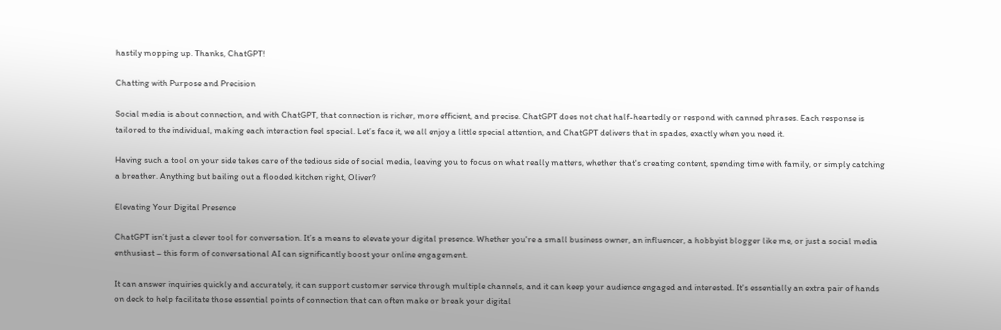hastily mopping up. Thanks, ChatGPT!

Chatting with Purpose and Precision

Social media is about connection, and with ChatGPT, that connection is richer, more efficient, and precise. ChatGPT does not chat half-heartedly or respond with canned phrases. Each response is tailored to the individual, making each interaction feel special. Let’s face it, we all enjoy a little special attention, and ChatGPT delivers that in spades, exactly when you need it.

Having such a tool on your side takes care of the tedious side of social media, leaving you to focus on what really matters, whether that's creating content, spending time with family, or simply catching a breather. Anything but bailing out a flooded kitchen right, Oliver?

Elevating Your Digital Presence

ChatGPT isn’t just a clever tool for conversation. It’s a means to elevate your digital presence. Whether you're a small business owner, an influencer, a hobbyist blogger like me, or just a social media enthusiast – this form of conversational AI can significantly boost your online engagement.

It can answer inquiries quickly and accurately, it can support customer service through multiple channels, and it can keep your audience engaged and interested. It's essentially an extra pair of hands on deck to help facilitate those essential points of connection that can often make or break your digital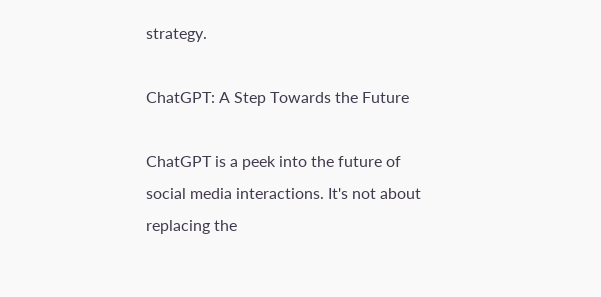strategy.

ChatGPT: A Step Towards the Future

ChatGPT is a peek into the future of social media interactions. It's not about replacing the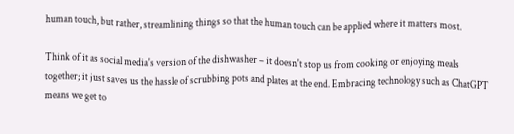human touch, but rather, streamlining things so that the human touch can be applied where it matters most.

Think of it as social media's version of the dishwasher – it doesn't stop us from cooking or enjoying meals together; it just saves us the hassle of scrubbing pots and plates at the end. Embracing technology such as ChatGPT means we get to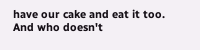have our cake and eat it too. And who doesn't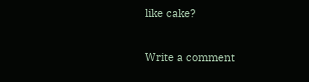like cake?

Write a comment